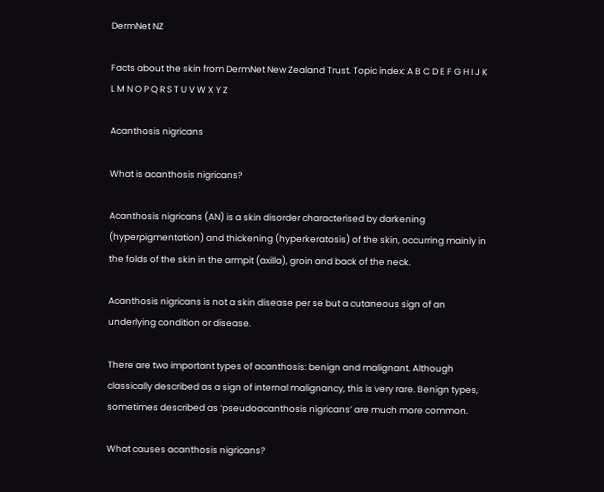DermNet NZ

Facts about the skin from DermNet New Zealand Trust. Topic index: A B C D E F G H I J K L M N O P Q R S T U V W X Y Z

Acanthosis nigricans

What is acanthosis nigricans?

Acanthosis nigricans (AN) is a skin disorder characterised by darkening (hyperpigmentation) and thickening (hyperkeratosis) of the skin, occurring mainly in the folds of the skin in the armpit (axilla), groin and back of the neck.

Acanthosis nigricans is not a skin disease per se but a cutaneous sign of an underlying condition or disease.

There are two important types of acanthosis: benign and malignant. Although classically described as a sign of internal malignancy, this is very rare. Benign types, sometimes described as ‘pseudoacanthosis nigricans’ are much more common.

What causes acanthosis nigricans?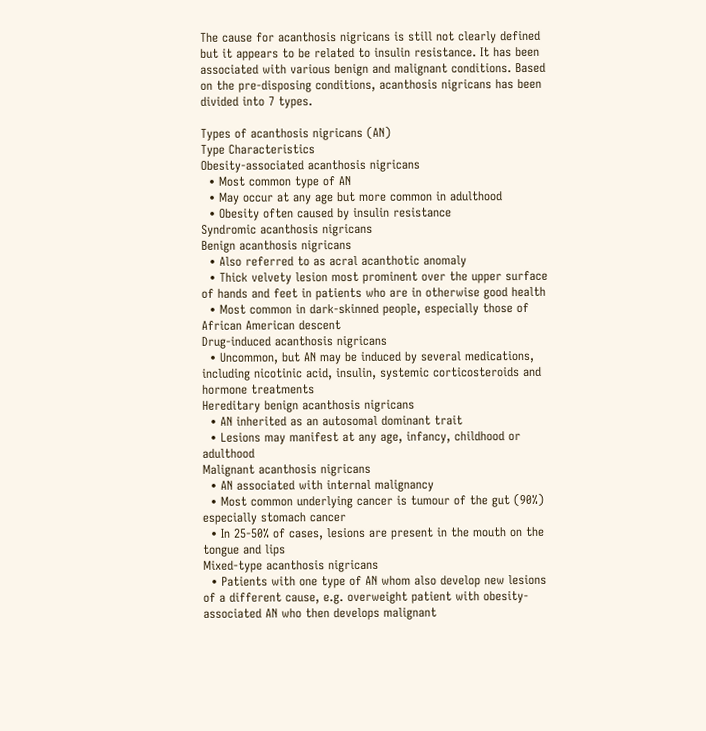The cause for acanthosis nigricans is still not clearly defined but it appears to be related to insulin resistance. It has been associated with various benign and malignant conditions. Based on the pre-disposing conditions, acanthosis nigricans has been divided into 7 types.

Types of acanthosis nigricans (AN)
Type Characteristics
Obesity-associated acanthosis nigricans
  • Most common type of AN
  • May occur at any age but more common in adulthood
  • Obesity often caused by insulin resistance
Syndromic acanthosis nigricans
Benign acanthosis nigricans
  • Also referred to as acral acanthotic anomaly
  • Thick velvety lesion most prominent over the upper surface of hands and feet in patients who are in otherwise good health
  • Most common in dark-skinned people, especially those of African American descent
Drug-induced acanthosis nigricans
  • Uncommon, but AN may be induced by several medications, including nicotinic acid, insulin, systemic corticosteroids and hormone treatments
Hereditary benign acanthosis nigricans
  • AN inherited as an autosomal dominant trait
  • Lesions may manifest at any age, infancy, childhood or adulthood
Malignant acanthosis nigricans
  • AN associated with internal malignancy
  • Most common underlying cancer is tumour of the gut (90%) especially stomach cancer
  • In 25-50% of cases, lesions are present in the mouth on the tongue and lips
Mixed-type acanthosis nigricans
  • Patients with one type of AN whom also develop new lesions of a different cause, e.g. overweight patient with obesity-associated AN who then develops malignant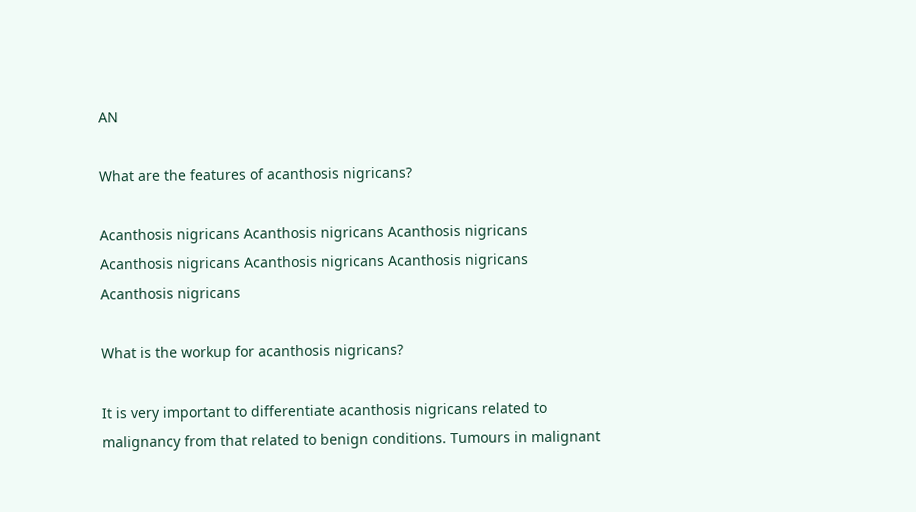AN

What are the features of acanthosis nigricans?

Acanthosis nigricans Acanthosis nigricans Acanthosis nigricans
Acanthosis nigricans Acanthosis nigricans Acanthosis nigricans
Acanthosis nigricans

What is the workup for acanthosis nigricans?

It is very important to differentiate acanthosis nigricans related to malignancy from that related to benign conditions. Tumours in malignant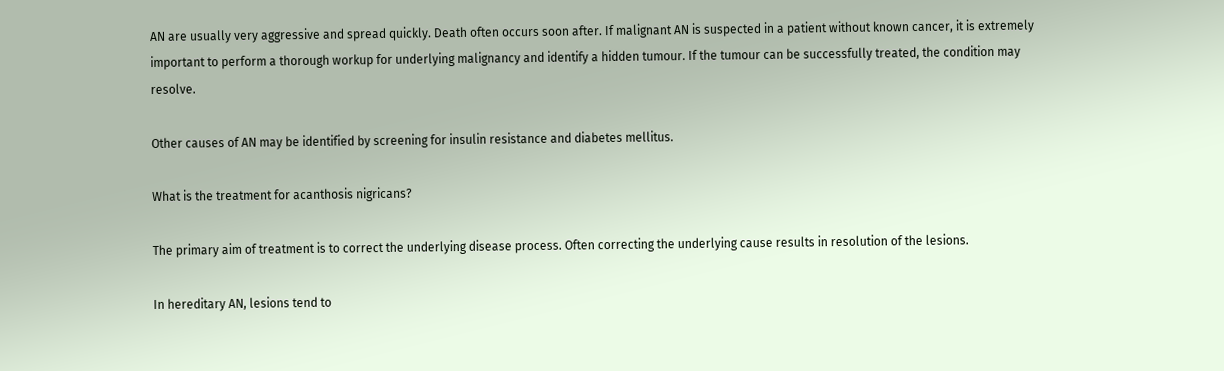AN are usually very aggressive and spread quickly. Death often occurs soon after. If malignant AN is suspected in a patient without known cancer, it is extremely important to perform a thorough workup for underlying malignancy and identify a hidden tumour. If the tumour can be successfully treated, the condition may resolve.

Other causes of AN may be identified by screening for insulin resistance and diabetes mellitus.

What is the treatment for acanthosis nigricans?

The primary aim of treatment is to correct the underlying disease process. Often correcting the underlying cause results in resolution of the lesions.

In hereditary AN, lesions tend to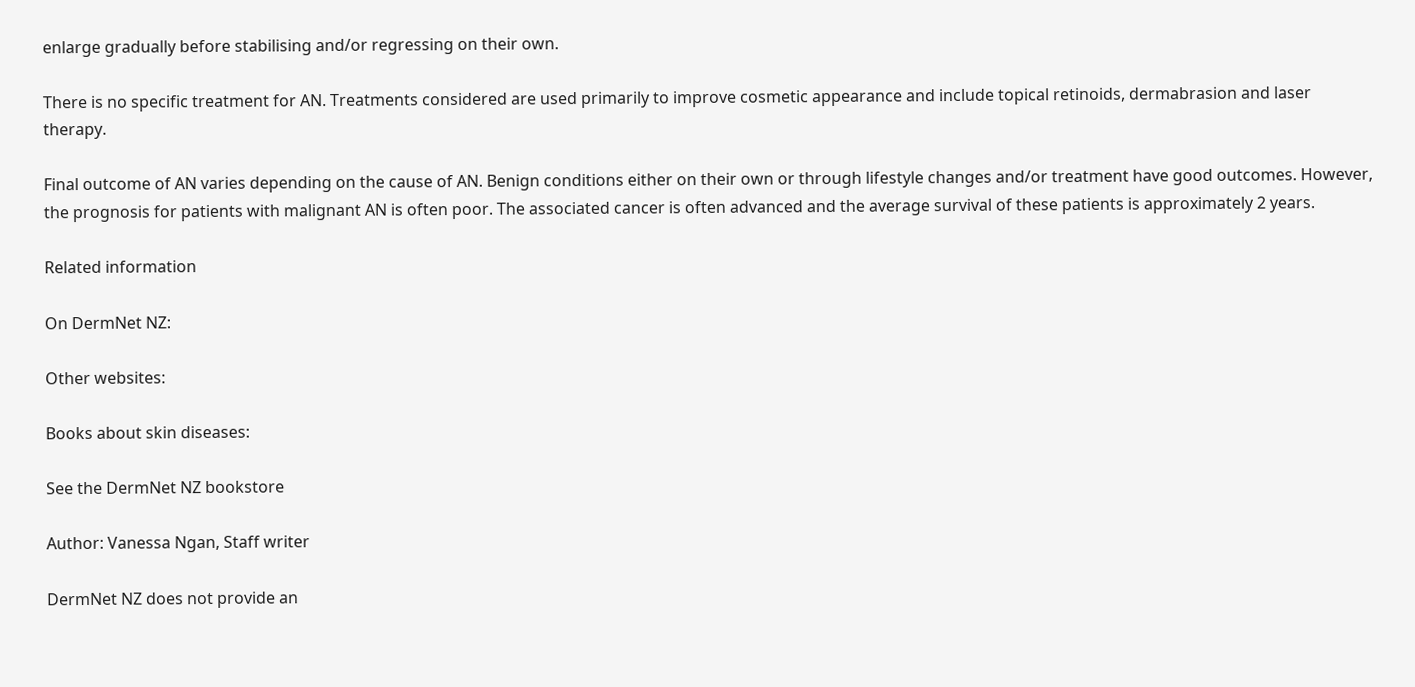enlarge gradually before stabilising and/or regressing on their own.

There is no specific treatment for AN. Treatments considered are used primarily to improve cosmetic appearance and include topical retinoids, dermabrasion and laser therapy.

Final outcome of AN varies depending on the cause of AN. Benign conditions either on their own or through lifestyle changes and/or treatment have good outcomes. However, the prognosis for patients with malignant AN is often poor. The associated cancer is often advanced and the average survival of these patients is approximately 2 years.

Related information

On DermNet NZ:

Other websites:

Books about skin diseases:

See the DermNet NZ bookstore

Author: Vanessa Ngan, Staff writer

DermNet NZ does not provide an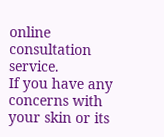online consultation service.
If you have any concerns with your skin or its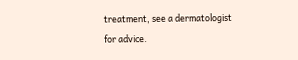treatment, see a dermatologist for advice.